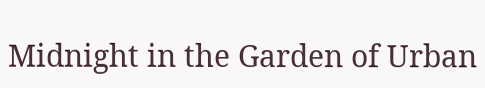Midnight in the Garden of Urban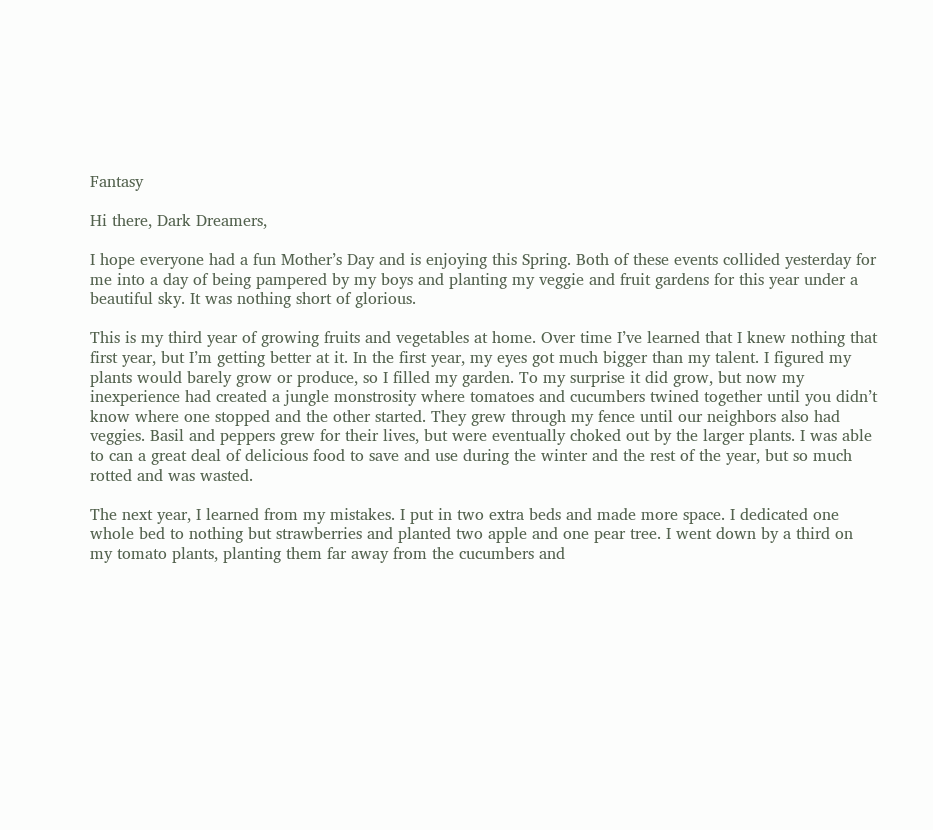Fantasy

Hi there, Dark Dreamers,

I hope everyone had a fun Mother’s Day and is enjoying this Spring. Both of these events collided yesterday for me into a day of being pampered by my boys and planting my veggie and fruit gardens for this year under a beautiful sky. It was nothing short of glorious.

This is my third year of growing fruits and vegetables at home. Over time I’ve learned that I knew nothing that first year, but I’m getting better at it. In the first year, my eyes got much bigger than my talent. I figured my plants would barely grow or produce, so I filled my garden. To my surprise it did grow, but now my inexperience had created a jungle monstrosity where tomatoes and cucumbers twined together until you didn’t know where one stopped and the other started. They grew through my fence until our neighbors also had veggies. Basil and peppers grew for their lives, but were eventually choked out by the larger plants. I was able to can a great deal of delicious food to save and use during the winter and the rest of the year, but so much rotted and was wasted.

The next year, I learned from my mistakes. I put in two extra beds and made more space. I dedicated one whole bed to nothing but strawberries and planted two apple and one pear tree. I went down by a third on my tomato plants, planting them far away from the cucumbers and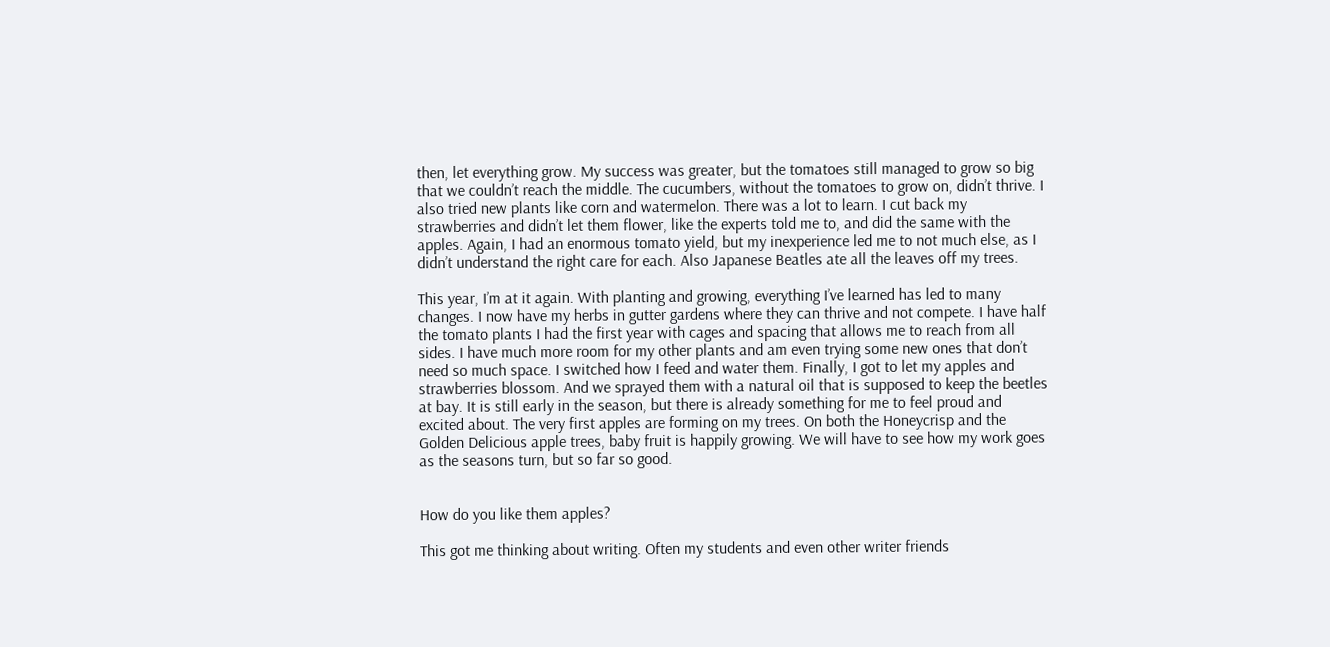then, let everything grow. My success was greater, but the tomatoes still managed to grow so big that we couldn’t reach the middle. The cucumbers, without the tomatoes to grow on, didn’t thrive. I also tried new plants like corn and watermelon. There was a lot to learn. I cut back my strawberries and didn’t let them flower, like the experts told me to, and did the same with the apples. Again, I had an enormous tomato yield, but my inexperience led me to not much else, as I didn’t understand the right care for each. Also Japanese Beatles ate all the leaves off my trees.

This year, I’m at it again. With planting and growing, everything I’ve learned has led to many changes. I now have my herbs in gutter gardens where they can thrive and not compete. I have half the tomato plants I had the first year with cages and spacing that allows me to reach from all sides. I have much more room for my other plants and am even trying some new ones that don’t need so much space. I switched how I feed and water them. Finally, I got to let my apples and strawberries blossom. And we sprayed them with a natural oil that is supposed to keep the beetles at bay. It is still early in the season, but there is already something for me to feel proud and excited about. The very first apples are forming on my trees. On both the Honeycrisp and the Golden Delicious apple trees, baby fruit is happily growing. We will have to see how my work goes as the seasons turn, but so far so good.


How do you like them apples?

This got me thinking about writing. Often my students and even other writer friends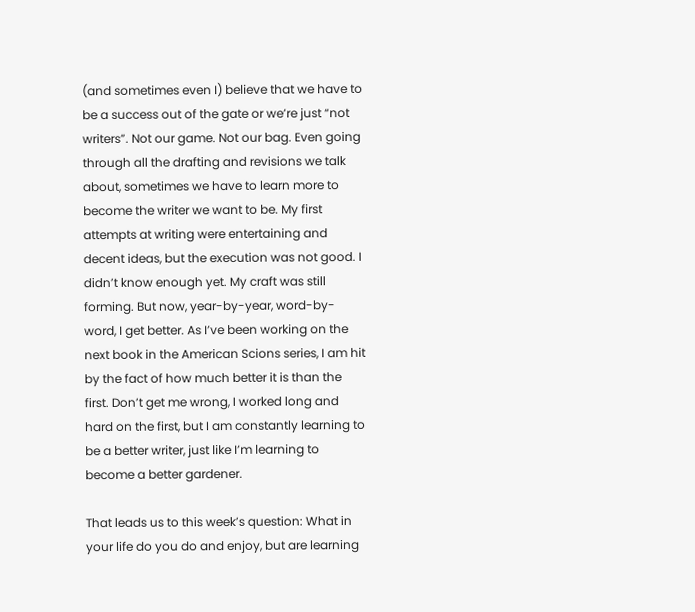(and sometimes even I) believe that we have to be a success out of the gate or we’re just “not writers”. Not our game. Not our bag. Even going through all the drafting and revisions we talk about, sometimes we have to learn more to become the writer we want to be. My first attempts at writing were entertaining and decent ideas, but the execution was not good. I didn’t know enough yet. My craft was still forming. But now, year-by-year, word-by-word, I get better. As I’ve been working on the next book in the American Scions series, I am hit by the fact of how much better it is than the first. Don’t get me wrong, I worked long and hard on the first, but I am constantly learning to be a better writer, just like I’m learning to become a better gardener.

That leads us to this week’s question: What in your life do you do and enjoy, but are learning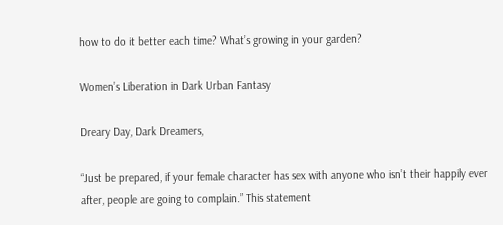how to do it better each time? What’s growing in your garden?

Women’s Liberation in Dark Urban Fantasy

Dreary Day, Dark Dreamers,

“Just be prepared, if your female character has sex with anyone who isn’t their happily ever after, people are going to complain.” This statement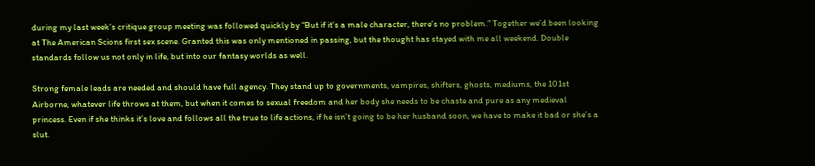during my last week’s critique group meeting was followed quickly by “But if it’s a male character, there’s no problem.” Together we’d been looking at The American Scions first sex scene. Granted this was only mentioned in passing, but the thought has stayed with me all weekend. Double standards follow us not only in life, but into our fantasy worlds as well.

Strong female leads are needed and should have full agency. They stand up to governments, vampires, shifters, ghosts, mediums, the 101st Airborne, whatever life throws at them, but when it comes to sexual freedom and her body she needs to be chaste and pure as any medieval princess. Even if she thinks it’s love and follows all the true to life actions, if he isn’t going to be her husband soon, we have to make it bad or she’s a slut.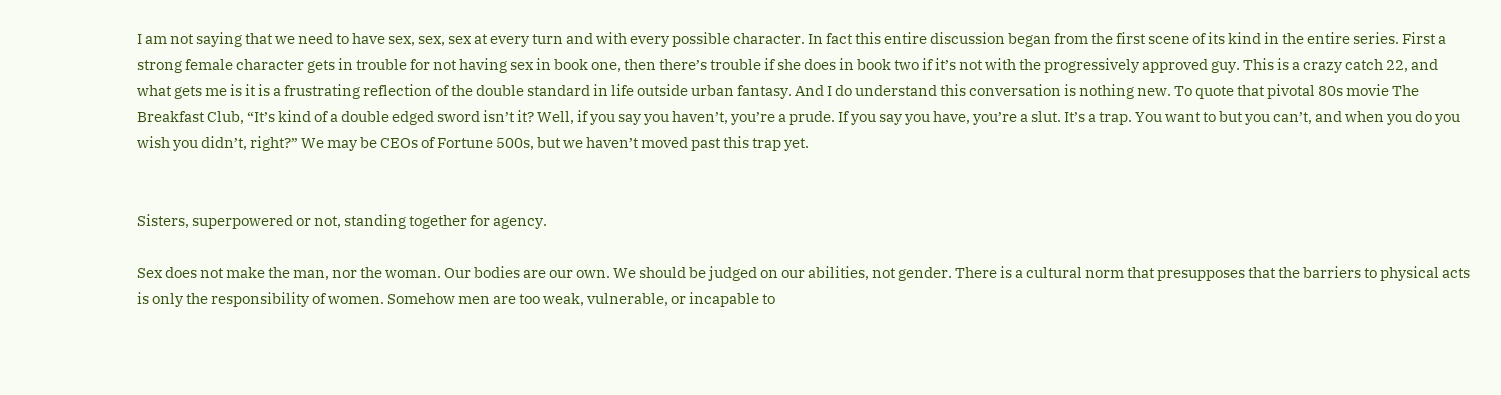I am not saying that we need to have sex, sex, sex at every turn and with every possible character. In fact this entire discussion began from the first scene of its kind in the entire series. First a strong female character gets in trouble for not having sex in book one, then there’s trouble if she does in book two if it’s not with the progressively approved guy. This is a crazy catch 22, and what gets me is it is a frustrating reflection of the double standard in life outside urban fantasy. And I do understand this conversation is nothing new. To quote that pivotal 80s movie The Breakfast Club, “It’s kind of a double edged sword isn’t it? Well, if you say you haven’t, you’re a prude. If you say you have, you’re a slut. It’s a trap. You want to but you can’t, and when you do you wish you didn’t, right?” We may be CEOs of Fortune 500s, but we haven’t moved past this trap yet.


Sisters, superpowered or not, standing together for agency.

Sex does not make the man, nor the woman. Our bodies are our own. We should be judged on our abilities, not gender. There is a cultural norm that presupposes that the barriers to physical acts is only the responsibility of women. Somehow men are too weak, vulnerable, or incapable to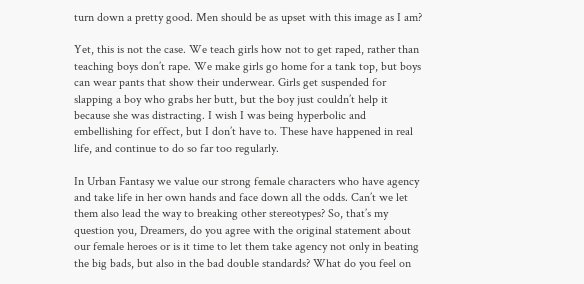turn down a pretty good. Men should be as upset with this image as I am?

Yet, this is not the case. We teach girls how not to get raped, rather than teaching boys don’t rape. We make girls go home for a tank top, but boys can wear pants that show their underwear. Girls get suspended for slapping a boy who grabs her butt, but the boy just couldn’t help it because she was distracting. I wish I was being hyperbolic and embellishing for effect, but I don’t have to. These have happened in real life, and continue to do so far too regularly.

In Urban Fantasy we value our strong female characters who have agency and take life in her own hands and face down all the odds. Can’t we let them also lead the way to breaking other stereotypes? So, that’s my question you, Dreamers, do you agree with the original statement about our female heroes or is it time to let them take agency not only in beating the big bads, but also in the bad double standards? What do you feel on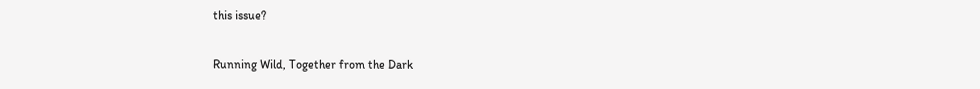this issue?

Running Wild, Together from the Dark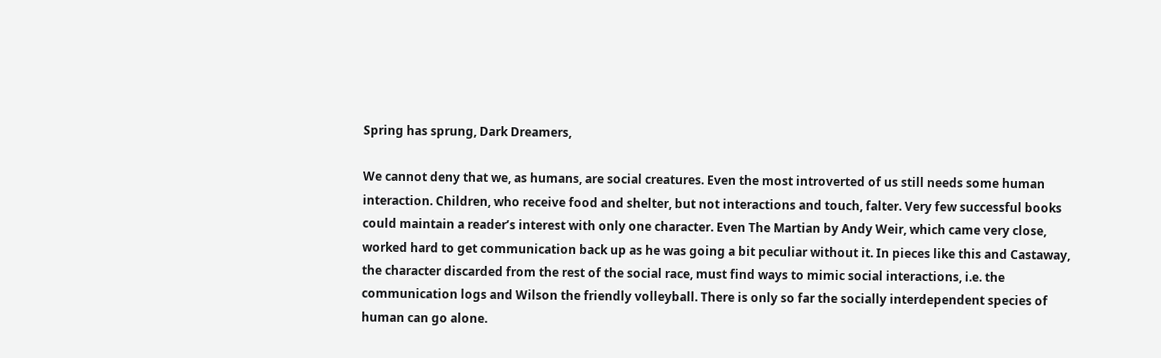Spring has sprung, Dark Dreamers,

We cannot deny that we, as humans, are social creatures. Even the most introverted of us still needs some human interaction. Children, who receive food and shelter, but not interactions and touch, falter. Very few successful books could maintain a reader’s interest with only one character. Even The Martian by Andy Weir, which came very close, worked hard to get communication back up as he was going a bit peculiar without it. In pieces like this and Castaway, the character discarded from the rest of the social race, must find ways to mimic social interactions, i.e. the communication logs and Wilson the friendly volleyball. There is only so far the socially interdependent species of human can go alone.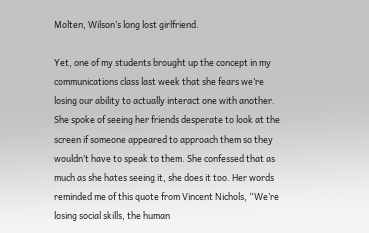Molten, Wilson’s long lost girlfriend.

Yet, one of my students brought up the concept in my communications class last week that she fears we’re losing our ability to actually interact one with another. She spoke of seeing her friends desperate to look at the screen if someone appeared to approach them so they wouldn’t have to speak to them. She confessed that as much as she hates seeing it, she does it too. Her words reminded me of this quote from Vincent Nichols, “We’re losing social skills, the human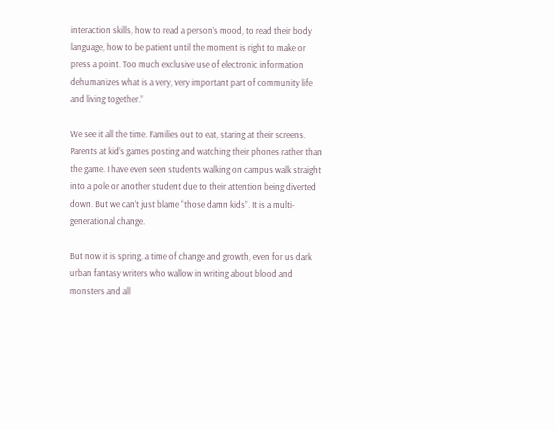interaction skills, how to read a person’s mood, to read their body language, how to be patient until the moment is right to make or press a point. Too much exclusive use of electronic information dehumanizes what is a very, very important part of community life and living together.”

We see it all the time. Families out to eat, staring at their screens. Parents at kid’s games posting and watching their phones rather than the game. I have even seen students walking on campus walk straight into a pole or another student due to their attention being diverted down. But we can’t just blame “those damn kids”. It is a multi-generational change.

But now it is spring, a time of change and growth, even for us dark urban fantasy writers who wallow in writing about blood and monsters and all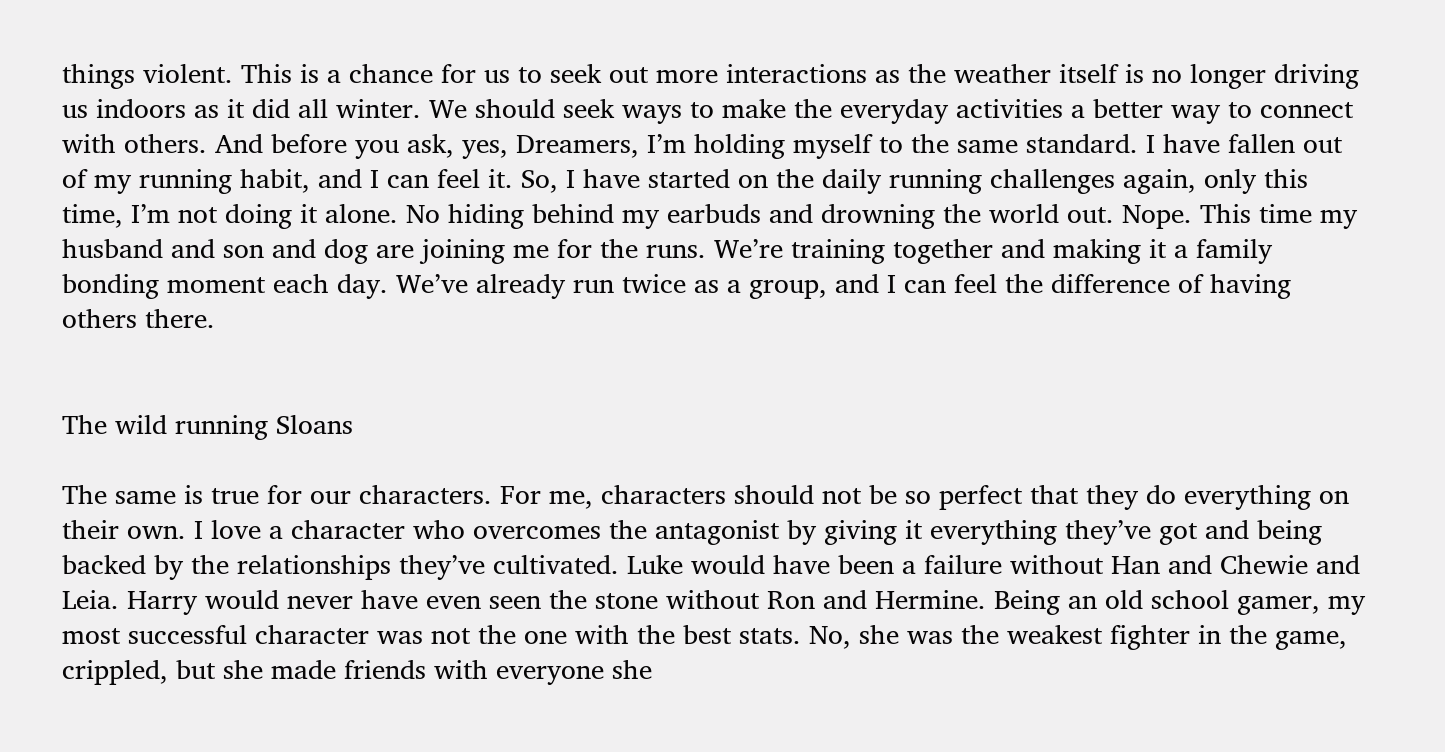things violent. This is a chance for us to seek out more interactions as the weather itself is no longer driving us indoors as it did all winter. We should seek ways to make the everyday activities a better way to connect with others. And before you ask, yes, Dreamers, I’m holding myself to the same standard. I have fallen out of my running habit, and I can feel it. So, I have started on the daily running challenges again, only this time, I’m not doing it alone. No hiding behind my earbuds and drowning the world out. Nope. This time my husband and son and dog are joining me for the runs. We’re training together and making it a family bonding moment each day. We’ve already run twice as a group, and I can feel the difference of having others there.


The wild running Sloans

The same is true for our characters. For me, characters should not be so perfect that they do everything on their own. I love a character who overcomes the antagonist by giving it everything they’ve got and being backed by the relationships they’ve cultivated. Luke would have been a failure without Han and Chewie and Leia. Harry would never have even seen the stone without Ron and Hermine. Being an old school gamer, my most successful character was not the one with the best stats. No, she was the weakest fighter in the game, crippled, but she made friends with everyone she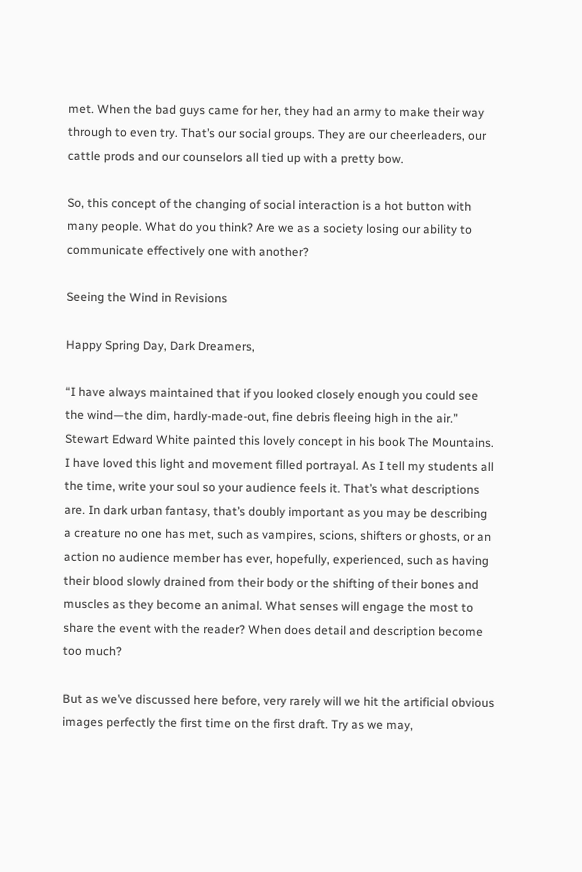met. When the bad guys came for her, they had an army to make their way through to even try. That’s our social groups. They are our cheerleaders, our cattle prods and our counselors all tied up with a pretty bow.

So, this concept of the changing of social interaction is a hot button with many people. What do you think? Are we as a society losing our ability to communicate effectively one with another?

Seeing the Wind in Revisions

Happy Spring Day, Dark Dreamers,

“I have always maintained that if you looked closely enough you could see the wind—the dim, hardly-made-out, fine debris fleeing high in the air.” Stewart Edward White painted this lovely concept in his book The Mountains. I have loved this light and movement filled portrayal. As I tell my students all the time, write your soul so your audience feels it. That’s what descriptions are. In dark urban fantasy, that’s doubly important as you may be describing a creature no one has met, such as vampires, scions, shifters or ghosts, or an action no audience member has ever, hopefully, experienced, such as having their blood slowly drained from their body or the shifting of their bones and muscles as they become an animal. What senses will engage the most to share the event with the reader? When does detail and description become too much?

But as we’ve discussed here before, very rarely will we hit the artificial obvious images perfectly the first time on the first draft. Try as we may,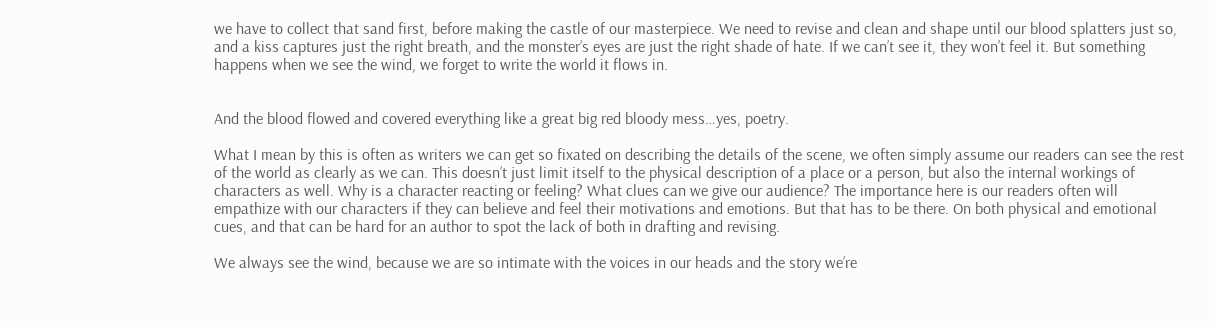we have to collect that sand first, before making the castle of our masterpiece. We need to revise and clean and shape until our blood splatters just so, and a kiss captures just the right breath, and the monster’s eyes are just the right shade of hate. If we can’t see it, they won’t feel it. But something happens when we see the wind, we forget to write the world it flows in.


And the blood flowed and covered everything like a great big red bloody mess…yes, poetry.

What I mean by this is often as writers we can get so fixated on describing the details of the scene, we often simply assume our readers can see the rest of the world as clearly as we can. This doesn’t just limit itself to the physical description of a place or a person, but also the internal workings of characters as well. Why is a character reacting or feeling? What clues can we give our audience? The importance here is our readers often will empathize with our characters if they can believe and feel their motivations and emotions. But that has to be there. On both physical and emotional cues, and that can be hard for an author to spot the lack of both in drafting and revising.

We always see the wind, because we are so intimate with the voices in our heads and the story we’re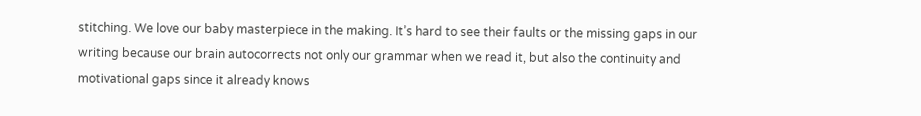stitching. We love our baby masterpiece in the making. It’s hard to see their faults or the missing gaps in our writing because our brain autocorrects not only our grammar when we read it, but also the continuity and motivational gaps since it already knows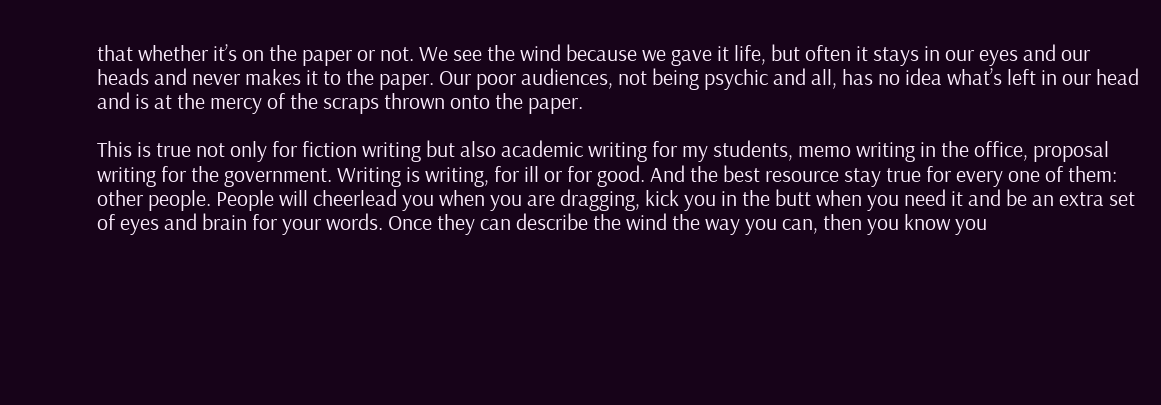that whether it’s on the paper or not. We see the wind because we gave it life, but often it stays in our eyes and our heads and never makes it to the paper. Our poor audiences, not being psychic and all, has no idea what’s left in our head and is at the mercy of the scraps thrown onto the paper.

This is true not only for fiction writing but also academic writing for my students, memo writing in the office, proposal writing for the government. Writing is writing, for ill or for good. And the best resource stay true for every one of them: other people. People will cheerlead you when you are dragging, kick you in the butt when you need it and be an extra set of eyes and brain for your words. Once they can describe the wind the way you can, then you know you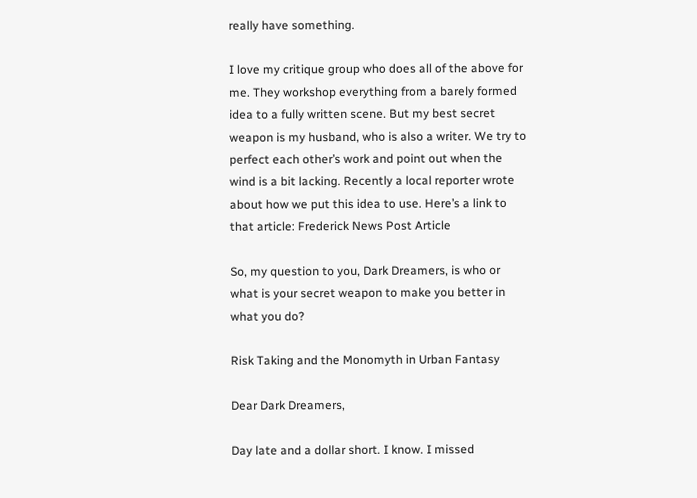really have something.

I love my critique group who does all of the above for me. They workshop everything from a barely formed idea to a fully written scene. But my best secret weapon is my husband, who is also a writer. We try to perfect each other’s work and point out when the wind is a bit lacking. Recently a local reporter wrote about how we put this idea to use. Here’s a link to that article: Frederick News Post Article

So, my question to you, Dark Dreamers, is who or what is your secret weapon to make you better in what you do?

Risk Taking and the Monomyth in Urban Fantasy

Dear Dark Dreamers,

Day late and a dollar short. I know. I missed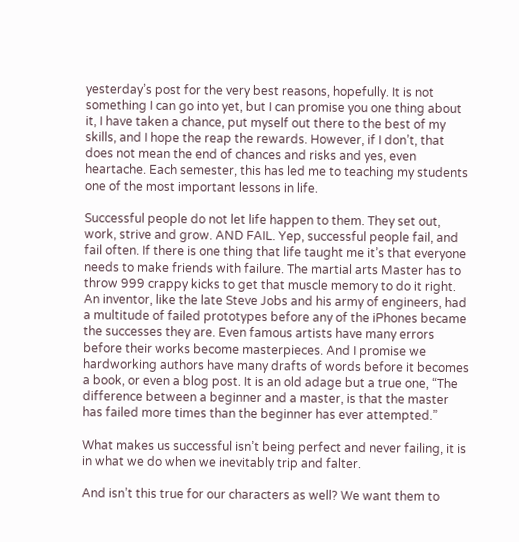yesterday’s post for the very best reasons, hopefully. It is not something I can go into yet, but I can promise you one thing about it, I have taken a chance, put myself out there to the best of my skills, and I hope the reap the rewards. However, if I don’t, that does not mean the end of chances and risks and yes, even heartache. Each semester, this has led me to teaching my students one of the most important lessons in life.

Successful people do not let life happen to them. They set out, work, strive and grow. AND FAIL. Yep, successful people fail, and fail often. If there is one thing that life taught me it’s that everyone needs to make friends with failure. The martial arts Master has to throw 999 crappy kicks to get that muscle memory to do it right. An inventor, like the late Steve Jobs and his army of engineers, had a multitude of failed prototypes before any of the iPhones became the successes they are. Even famous artists have many errors before their works become masterpieces. And I promise we hardworking authors have many drafts of words before it becomes a book, or even a blog post. It is an old adage but a true one, “The difference between a beginner and a master, is that the master has failed more times than the beginner has ever attempted.”

What makes us successful isn’t being perfect and never failing, it is in what we do when we inevitably trip and falter.

And isn’t this true for our characters as well? We want them to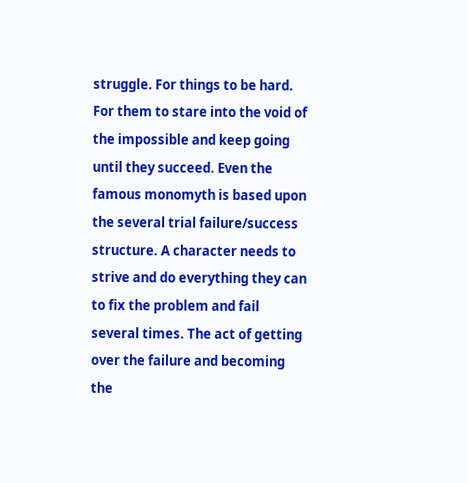struggle. For things to be hard. For them to stare into the void of the impossible and keep going until they succeed. Even the famous monomyth is based upon the several trial failure/success structure. A character needs to strive and do everything they can to fix the problem and fail several times. The act of getting over the failure and becoming the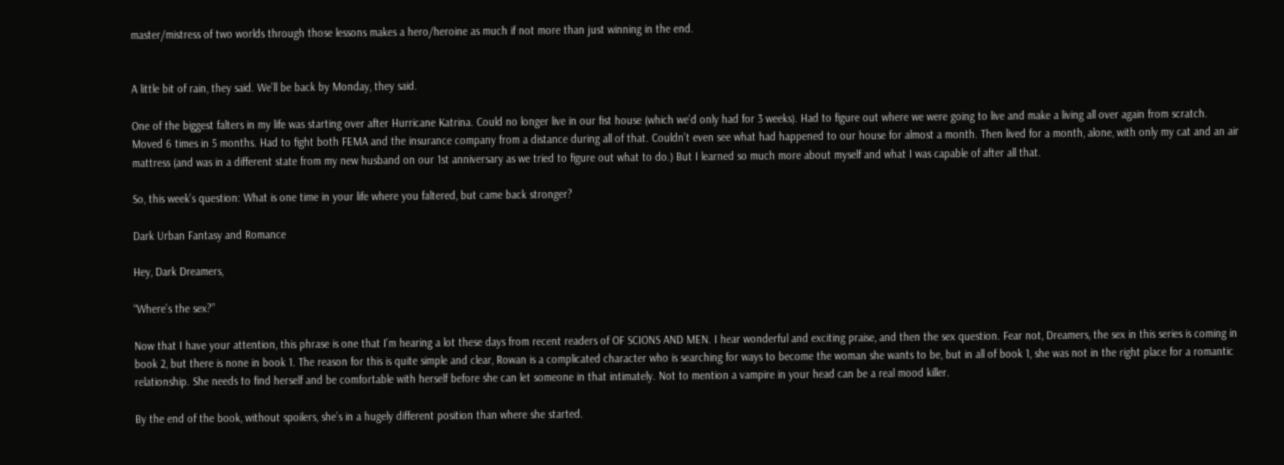master/mistress of two worlds through those lessons makes a hero/heroine as much if not more than just winning in the end.


A little bit of rain, they said. We’ll be back by Monday, they said.

One of the biggest falters in my life was starting over after Hurricane Katrina. Could no longer live in our fist house (which we’d only had for 3 weeks). Had to figure out where we were going to live and make a living all over again from scratch. Moved 6 times in 5 months. Had to fight both FEMA and the insurance company from a distance during all of that. Couldn’t even see what had happened to our house for almost a month. Then lived for a month, alone, with only my cat and an air mattress (and was in a different state from my new husband on our 1st anniversary as we tried to figure out what to do.) But I learned so much more about myself and what I was capable of after all that.

So, this week’s question: What is one time in your life where you faltered, but came back stronger?

Dark Urban Fantasy and Romance

Hey, Dark Dreamers,

“Where’s the sex?”

Now that I have your attention, this phrase is one that I’m hearing a lot these days from recent readers of OF SCIONS AND MEN. I hear wonderful and exciting praise, and then the sex question. Fear not, Dreamers, the sex in this series is coming in book 2, but there is none in book 1. The reason for this is quite simple and clear, Rowan is a complicated character who is searching for ways to become the woman she wants to be, but in all of book 1, she was not in the right place for a romantic relationship. She needs to find herself and be comfortable with herself before she can let someone in that intimately. Not to mention a vampire in your head can be a real mood killer.

By the end of the book, without spoilers, she’s in a hugely different position than where she started.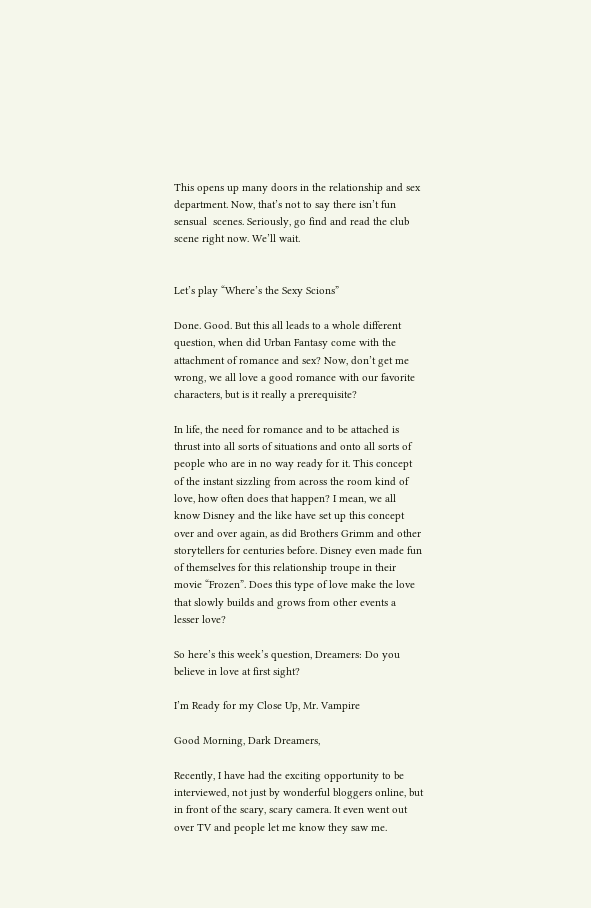This opens up many doors in the relationship and sex department. Now, that’s not to say there isn’t fun sensual  scenes. Seriously, go find and read the club scene right now. We’ll wait.


Let’s play “Where’s the Sexy Scions”

Done. Good. But this all leads to a whole different question, when did Urban Fantasy come with the attachment of romance and sex? Now, don’t get me wrong, we all love a good romance with our favorite characters, but is it really a prerequisite?

In life, the need for romance and to be attached is thrust into all sorts of situations and onto all sorts of people who are in no way ready for it. This concept of the instant sizzling from across the room kind of love, how often does that happen? I mean, we all know Disney and the like have set up this concept over and over again, as did Brothers Grimm and other storytellers for centuries before. Disney even made fun of themselves for this relationship troupe in their movie “Frozen”. Does this type of love make the love that slowly builds and grows from other events a lesser love?

So here’s this week’s question, Dreamers: Do you believe in love at first sight?

I’m Ready for my Close Up, Mr. Vampire

Good Morning, Dark Dreamers,

Recently, I have had the exciting opportunity to be interviewed, not just by wonderful bloggers online, but in front of the scary, scary camera. It even went out over TV and people let me know they saw me.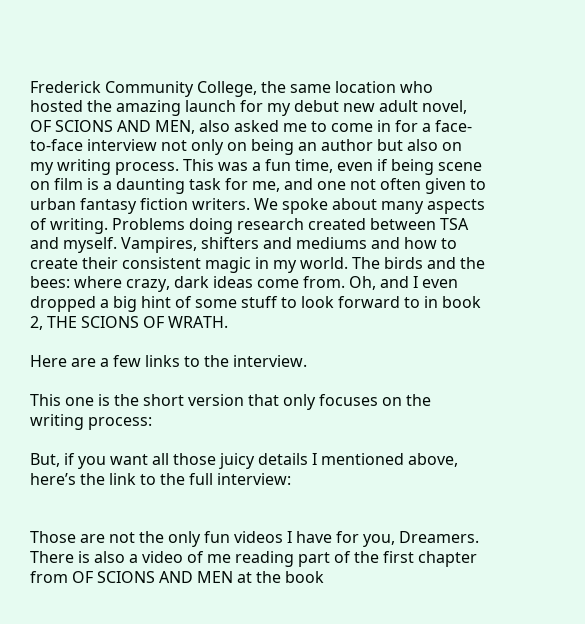Frederick Community College, the same location who hosted the amazing launch for my debut new adult novel, OF SCIONS AND MEN, also asked me to come in for a face-to-face interview not only on being an author but also on my writing process. This was a fun time, even if being scene on film is a daunting task for me, and one not often given to urban fantasy fiction writers. We spoke about many aspects of writing. Problems doing research created between TSA and myself. Vampires, shifters and mediums and how to create their consistent magic in my world. The birds and the bees: where crazy, dark ideas come from. Oh, and I even dropped a big hint of some stuff to look forward to in book 2, THE SCIONS OF WRATH.

Here are a few links to the interview.

This one is the short version that only focuses on the writing process:

But, if you want all those juicy details I mentioned above, here’s the link to the full interview:


Those are not the only fun videos I have for you, Dreamers. There is also a video of me reading part of the first chapter from OF SCIONS AND MEN at the book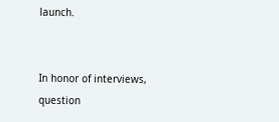launch.


In honor of interviews, question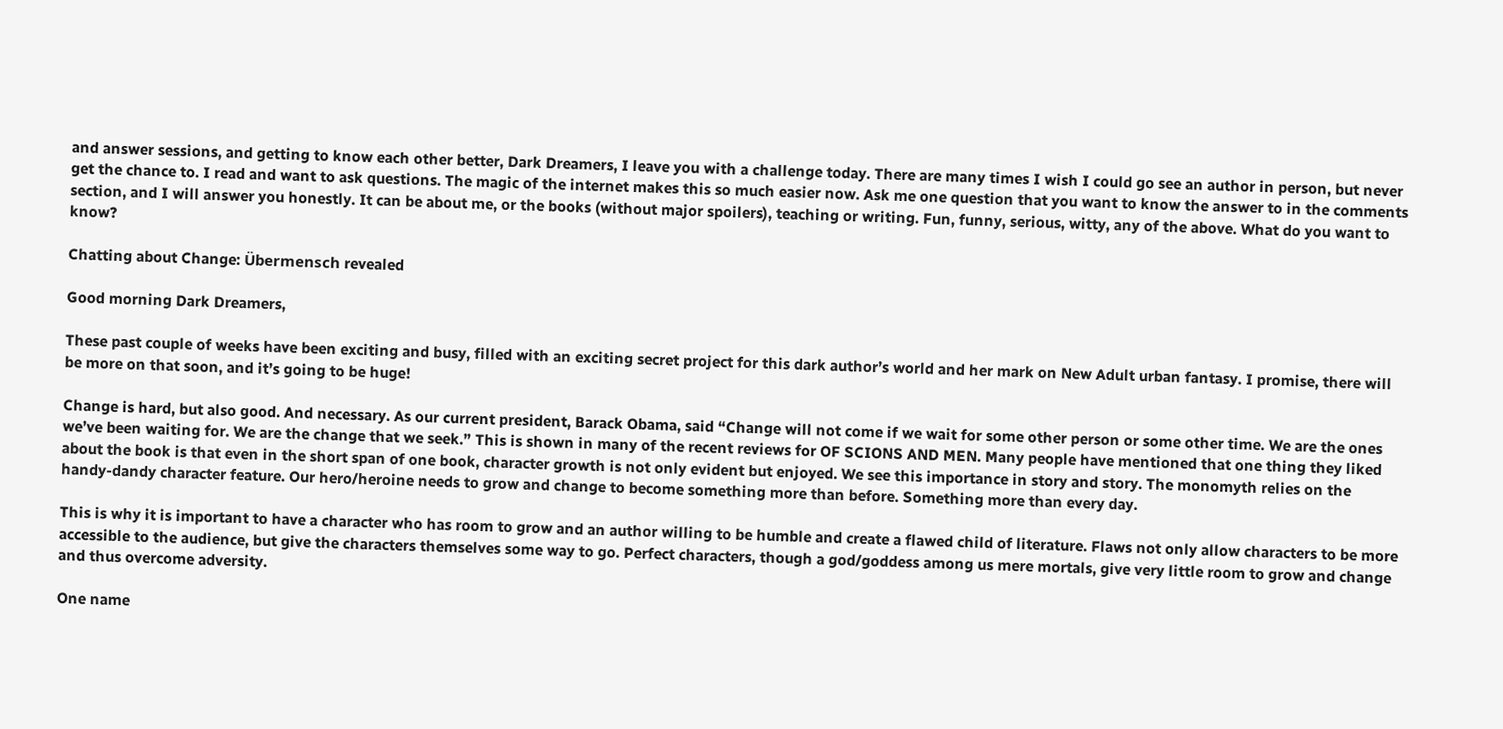and answer sessions, and getting to know each other better, Dark Dreamers, I leave you with a challenge today. There are many times I wish I could go see an author in person, but never get the chance to. I read and want to ask questions. The magic of the internet makes this so much easier now. Ask me one question that you want to know the answer to in the comments section, and I will answer you honestly. It can be about me, or the books (without major spoilers), teaching or writing. Fun, funny, serious, witty, any of the above. What do you want to know?

Chatting about Change: Übermensch revealed

Good morning Dark Dreamers,

These past couple of weeks have been exciting and busy, filled with an exciting secret project for this dark author’s world and her mark on New Adult urban fantasy. I promise, there will be more on that soon, and it’s going to be huge!

Change is hard, but also good. And necessary. As our current president, Barack Obama, said “Change will not come if we wait for some other person or some other time. We are the ones we’ve been waiting for. We are the change that we seek.” This is shown in many of the recent reviews for OF SCIONS AND MEN. Many people have mentioned that one thing they liked about the book is that even in the short span of one book, character growth is not only evident but enjoyed. We see this importance in story and story. The monomyth relies on the handy-dandy character feature. Our hero/heroine needs to grow and change to become something more than before. Something more than every day.

This is why it is important to have a character who has room to grow and an author willing to be humble and create a flawed child of literature. Flaws not only allow characters to be more accessible to the audience, but give the characters themselves some way to go. Perfect characters, though a god/goddess among us mere mortals, give very little room to grow and change and thus overcome adversity.

One name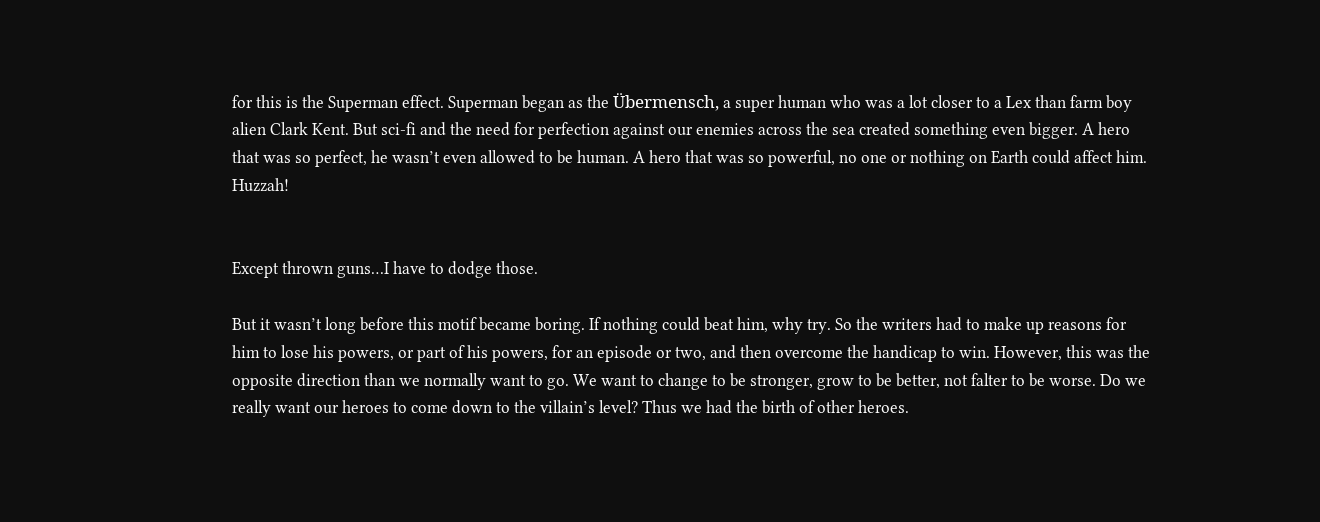for this is the Superman effect. Superman began as the Übermensch, a super human who was a lot closer to a Lex than farm boy alien Clark Kent. But sci-fi and the need for perfection against our enemies across the sea created something even bigger. A hero that was so perfect, he wasn’t even allowed to be human. A hero that was so powerful, no one or nothing on Earth could affect him. Huzzah!


Except thrown guns…I have to dodge those.

But it wasn’t long before this motif became boring. If nothing could beat him, why try. So the writers had to make up reasons for him to lose his powers, or part of his powers, for an episode or two, and then overcome the handicap to win. However, this was the opposite direction than we normally want to go. We want to change to be stronger, grow to be better, not falter to be worse. Do we really want our heroes to come down to the villain’s level? Thus we had the birth of other heroes.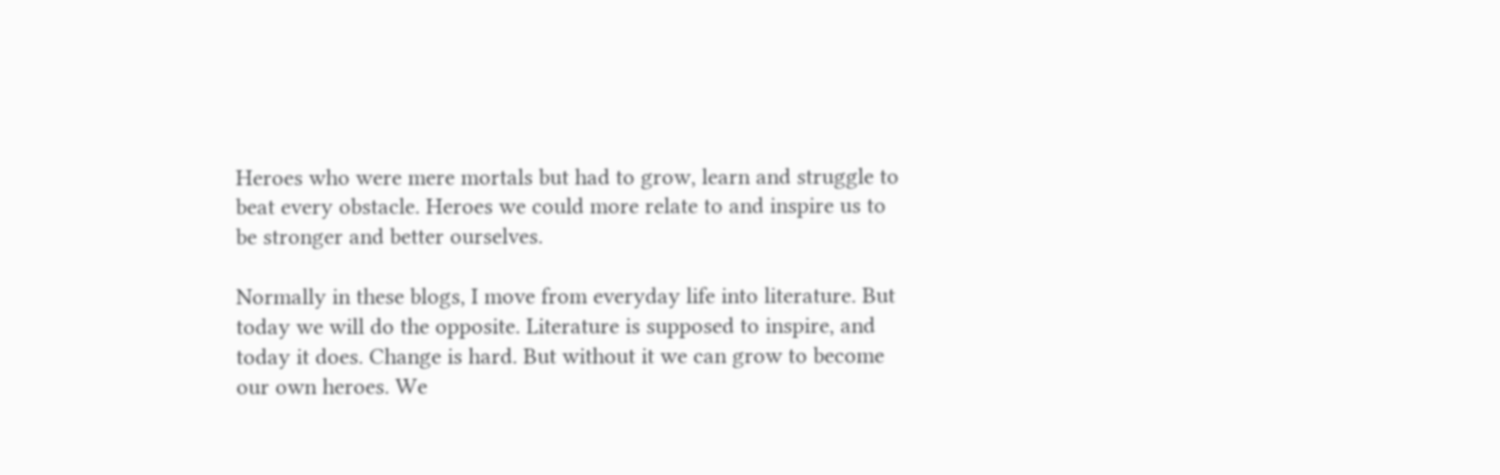Heroes who were mere mortals but had to grow, learn and struggle to beat every obstacle. Heroes we could more relate to and inspire us to be stronger and better ourselves.

Normally in these blogs, I move from everyday life into literature. But today we will do the opposite. Literature is supposed to inspire, and today it does. Change is hard. But without it we can grow to become our own heroes. We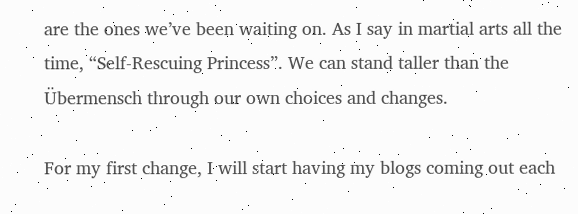are the ones we’ve been waiting on. As I say in martial arts all the time, “Self-Rescuing Princess”. We can stand taller than the Übermensch through our own choices and changes.

For my first change, I will start having my blogs coming out each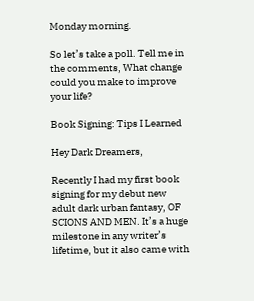Monday morning.

So let’s take a poll. Tell me in the comments, What change could you make to improve your life?

Book Signing: Tips I Learned

Hey Dark Dreamers,

Recently I had my first book signing for my debut new adult dark urban fantasy, OF SCIONS AND MEN. It’s a huge milestone in any writer’s lifetime, but it also came with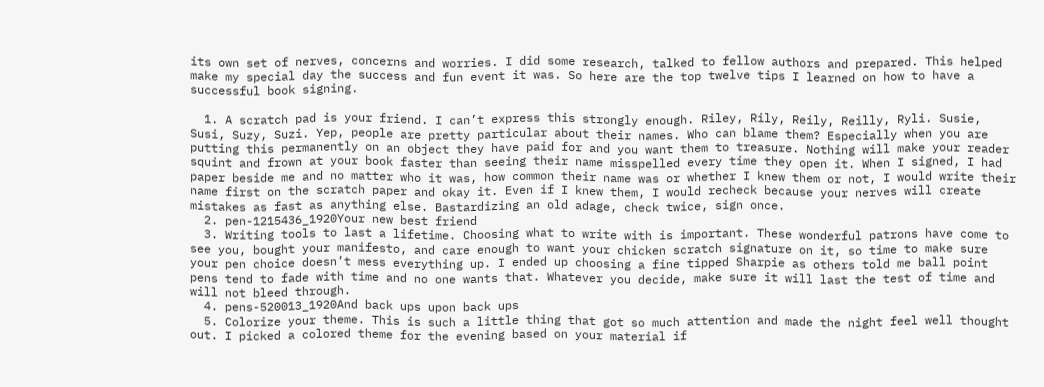its own set of nerves, concerns and worries. I did some research, talked to fellow authors and prepared. This helped make my special day the success and fun event it was. So here are the top twelve tips I learned on how to have a successful book signing.

  1. A scratch pad is your friend. I can’t express this strongly enough. Riley, Rily, Reily, Reilly, Ryli. Susie, Susi, Suzy, Suzi. Yep, people are pretty particular about their names. Who can blame them? Especially when you are putting this permanently on an object they have paid for and you want them to treasure. Nothing will make your reader squint and frown at your book faster than seeing their name misspelled every time they open it. When I signed, I had paper beside me and no matter who it was, how common their name was or whether I knew them or not, I would write their name first on the scratch paper and okay it. Even if I knew them, I would recheck because your nerves will create mistakes as fast as anything else. Bastardizing an old adage, check twice, sign once.
  2. pen-1215436_1920Your new best friend
  3. Writing tools to last a lifetime. Choosing what to write with is important. These wonderful patrons have come to see you, bought your manifesto, and care enough to want your chicken scratch signature on it, so time to make sure your pen choice doesn’t mess everything up. I ended up choosing a fine tipped Sharpie as others told me ball point pens tend to fade with time and no one wants that. Whatever you decide, make sure it will last the test of time and will not bleed through.
  4. pens-520013_1920And back ups upon back ups
  5. Colorize your theme. This is such a little thing that got so much attention and made the night feel well thought out. I picked a colored theme for the evening based on your material if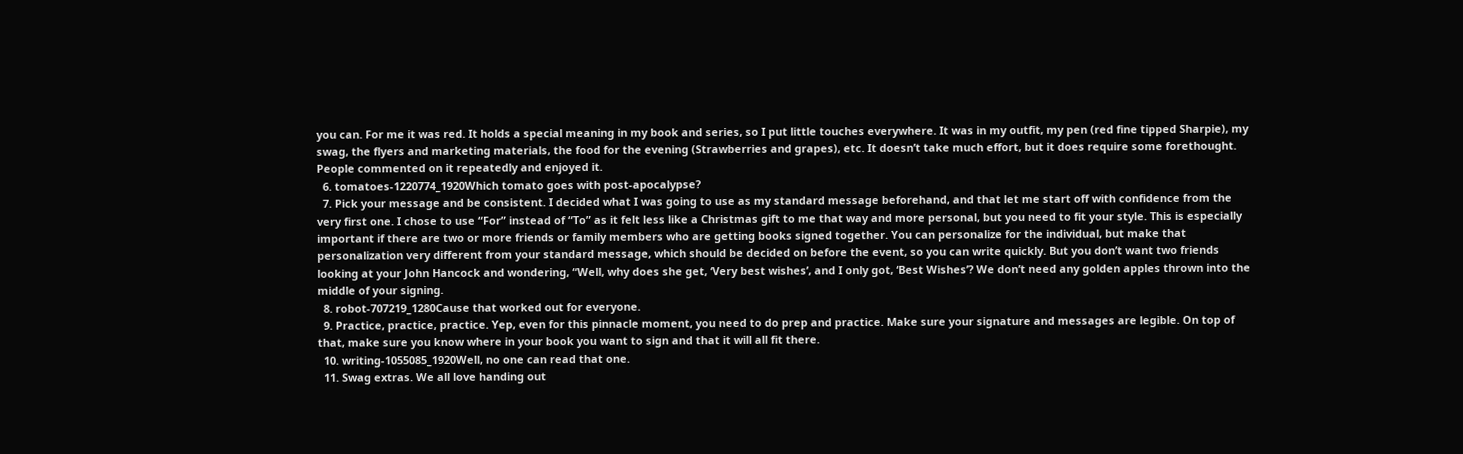you can. For me it was red. It holds a special meaning in my book and series, so I put little touches everywhere. It was in my outfit, my pen (red fine tipped Sharpie), my swag, the flyers and marketing materials, the food for the evening (Strawberries and grapes), etc. It doesn’t take much effort, but it does require some forethought. People commented on it repeatedly and enjoyed it.
  6. tomatoes-1220774_1920Which tomato goes with post-apocalypse?
  7. Pick your message and be consistent. I decided what I was going to use as my standard message beforehand, and that let me start off with confidence from the very first one. I chose to use “For” instead of “To” as it felt less like a Christmas gift to me that way and more personal, but you need to fit your style. This is especially important if there are two or more friends or family members who are getting books signed together. You can personalize for the individual, but make that personalization very different from your standard message, which should be decided on before the event, so you can write quickly. But you don’t want two friends looking at your John Hancock and wondering, “Well, why does she get, ‘Very best wishes’, and I only got, ‘Best Wishes’? We don’t need any golden apples thrown into the middle of your signing.
  8. robot-707219_1280Cause that worked out for everyone.
  9. Practice, practice, practice. Yep, even for this pinnacle moment, you need to do prep and practice. Make sure your signature and messages are legible. On top of that, make sure you know where in your book you want to sign and that it will all fit there.
  10. writing-1055085_1920Well, no one can read that one.
  11. Swag extras. We all love handing out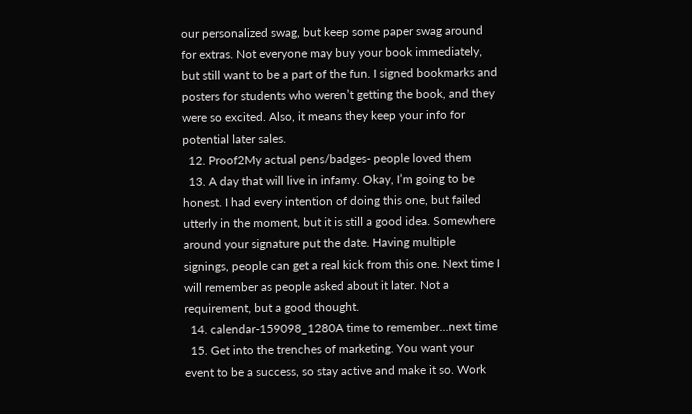our personalized swag, but keep some paper swag around for extras. Not everyone may buy your book immediately, but still want to be a part of the fun. I signed bookmarks and posters for students who weren’t getting the book, and they were so excited. Also, it means they keep your info for potential later sales.
  12. Proof2My actual pens/badges- people loved them
  13. A day that will live in infamy. Okay, I’m going to be honest. I had every intention of doing this one, but failed utterly in the moment, but it is still a good idea. Somewhere around your signature put the date. Having multiple signings, people can get a real kick from this one. Next time I will remember as people asked about it later. Not a requirement, but a good thought.
  14. calendar-159098_1280A time to remember…next time
  15. Get into the trenches of marketing. You want your event to be a success, so stay active and make it so. Work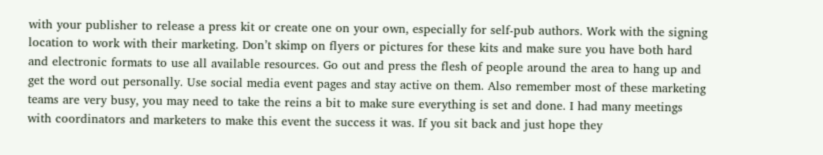with your publisher to release a press kit or create one on your own, especially for self-pub authors. Work with the signing location to work with their marketing. Don’t skimp on flyers or pictures for these kits and make sure you have both hard and electronic formats to use all available resources. Go out and press the flesh of people around the area to hang up and get the word out personally. Use social media event pages and stay active on them. Also remember most of these marketing teams are very busy, you may need to take the reins a bit to make sure everything is set and done. I had many meetings with coordinators and marketers to make this event the success it was. If you sit back and just hope they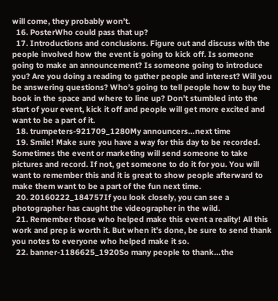will come, they probably won’t.
  16. PosterWho could pass that up?
  17. Introductions and conclusions. Figure out and discuss with the people involved how the event is going to kick off. Is someone going to make an announcement? Is someone going to introduce you? Are you doing a reading to gather people and interest? Will you be answering questions? Who’s going to tell people how to buy the book in the space and where to line up? Don’t stumbled into the start of your event, kick it off and people will get more excited and want to be a part of it.
  18. trumpeters-921709_1280My announcers…next time
  19. Smile! Make sure you have a way for this day to be recorded. Sometimes the event or marketing will send someone to take pictures and record. If not, get someone to do it for you. You will want to remember this and it is great to show people afterward to make them want to be a part of the fun next time.
  20. 20160222_184757If you look closely, you can see a photographer has caught the videographer in the wild.
  21. Remember those who helped make this event a reality! All this work and prep is worth it. But when it’s done, be sure to send thank you notes to everyone who helped make it so.
  22. banner-1186625_1920So many people to thank…the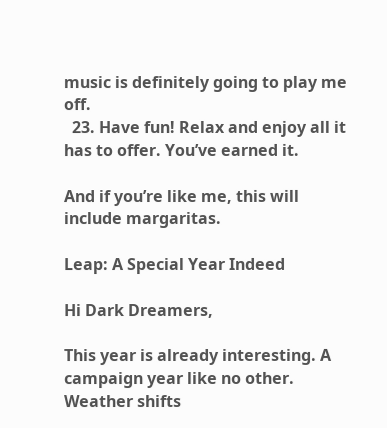music is definitely going to play me off.
  23. Have fun! Relax and enjoy all it has to offer. You’ve earned it.

And if you’re like me, this will include margaritas.

Leap: A Special Year Indeed

Hi Dark Dreamers,

This year is already interesting. A campaign year like no other. Weather shifts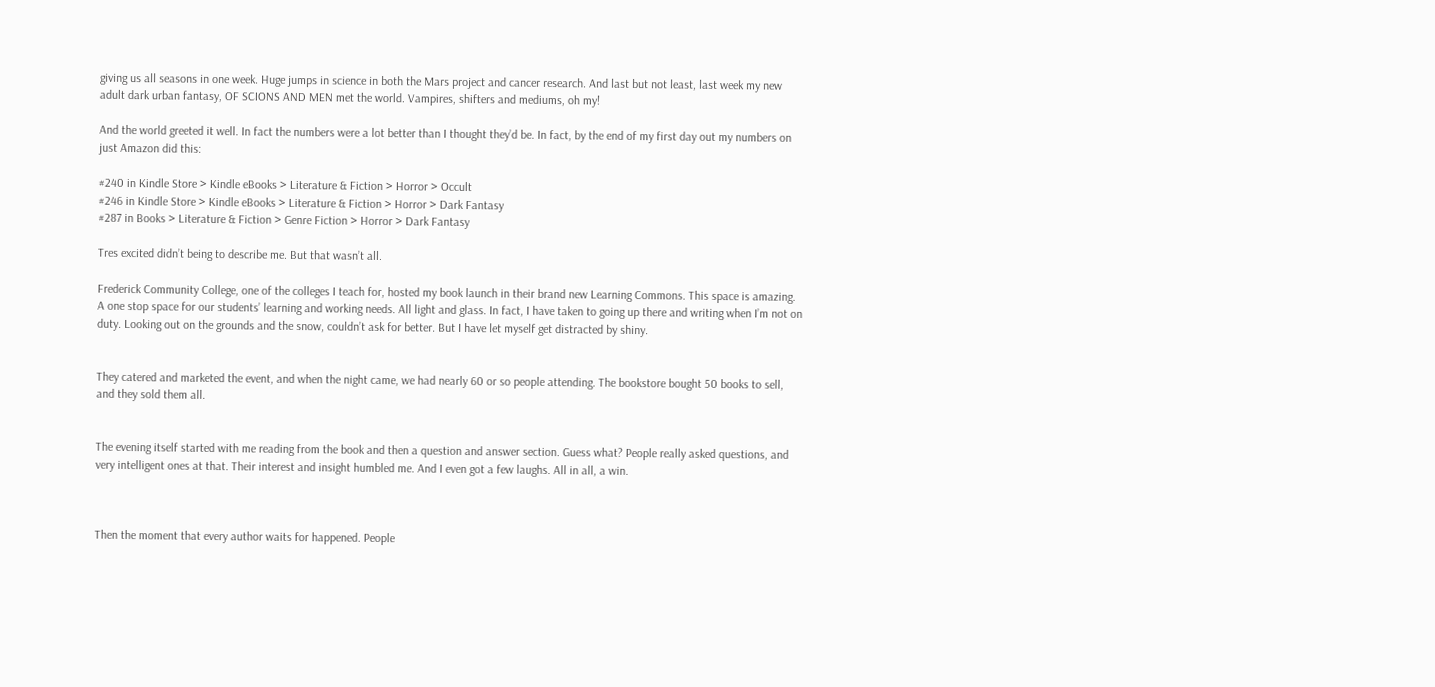giving us all seasons in one week. Huge jumps in science in both the Mars project and cancer research. And last but not least, last week my new adult dark urban fantasy, OF SCIONS AND MEN met the world. Vampires, shifters and mediums, oh my!

And the world greeted it well. In fact the numbers were a lot better than I thought they’d be. In fact, by the end of my first day out my numbers on just Amazon did this:

#240 in Kindle Store > Kindle eBooks > Literature & Fiction > Horror > Occult
#246 in Kindle Store > Kindle eBooks > Literature & Fiction > Horror > Dark Fantasy
#287 in Books > Literature & Fiction > Genre Fiction > Horror > Dark Fantasy

Tres excited didn’t being to describe me. But that wasn’t all.

Frederick Community College, one of the colleges I teach for, hosted my book launch in their brand new Learning Commons. This space is amazing. A one stop space for our students’ learning and working needs. All light and glass. In fact, I have taken to going up there and writing when I’m not on duty. Looking out on the grounds and the snow, couldn’t ask for better. But I have let myself get distracted by shiny.


They catered and marketed the event, and when the night came, we had nearly 60 or so people attending. The bookstore bought 50 books to sell, and they sold them all.


The evening itself started with me reading from the book and then a question and answer section. Guess what? People really asked questions, and very intelligent ones at that. Their interest and insight humbled me. And I even got a few laughs. All in all, a win.



Then the moment that every author waits for happened. People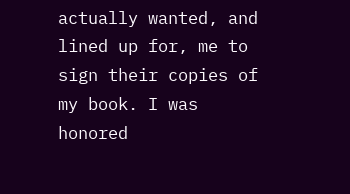actually wanted, and lined up for, me to sign their copies of my book. I was honored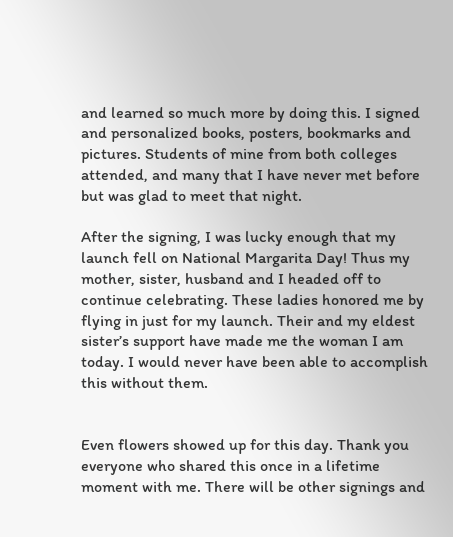and learned so much more by doing this. I signed and personalized books, posters, bookmarks and pictures. Students of mine from both colleges attended, and many that I have never met before but was glad to meet that night.

After the signing, I was lucky enough that my launch fell on National Margarita Day! Thus my mother, sister, husband and I headed off to continue celebrating. These ladies honored me by flying in just for my launch. Their and my eldest sister’s support have made me the woman I am today. I would never have been able to accomplish this without them.


Even flowers showed up for this day. Thank you everyone who shared this once in a lifetime moment with me. There will be other signings and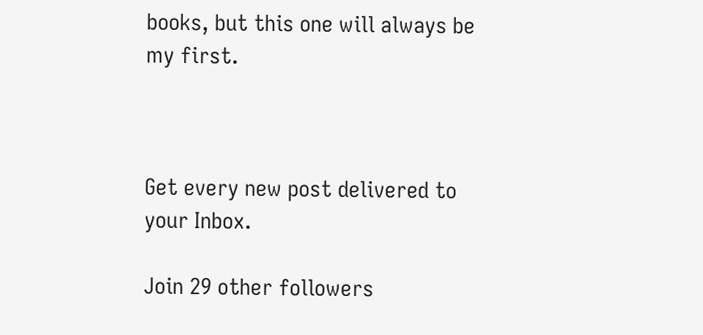books, but this one will always be my first.



Get every new post delivered to your Inbox.

Join 29 other followers